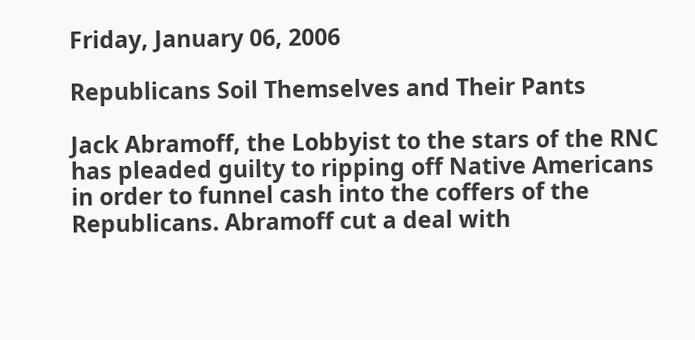Friday, January 06, 2006

Republicans Soil Themselves and Their Pants

Jack Abramoff, the Lobbyist to the stars of the RNC has pleaded guilty to ripping off Native Americans in order to funnel cash into the coffers of the Republicans. Abramoff cut a deal with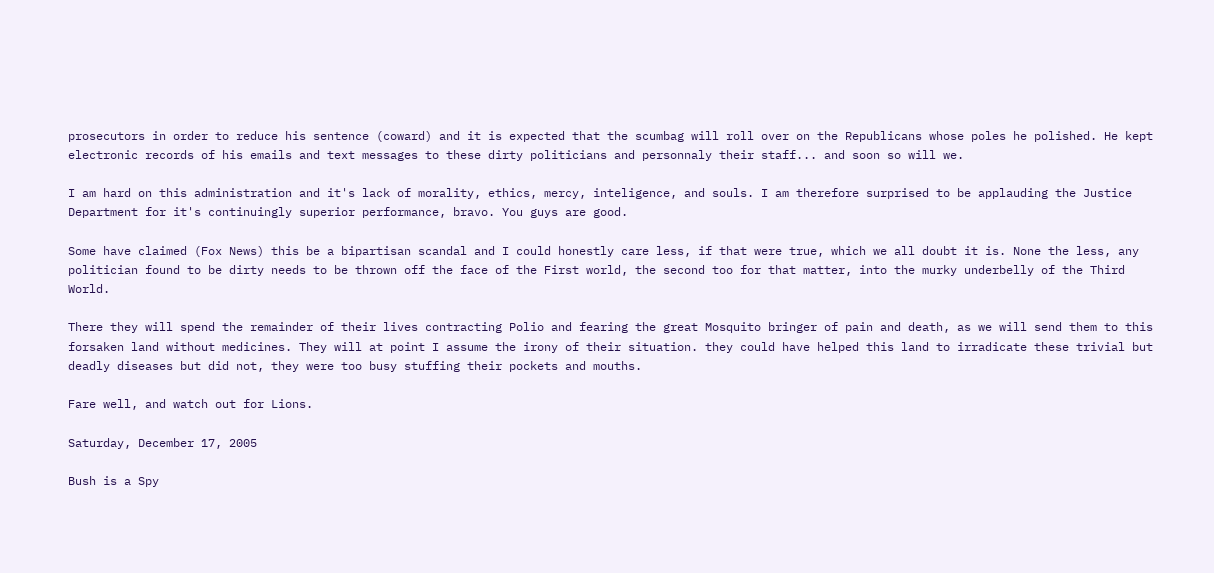prosecutors in order to reduce his sentence (coward) and it is expected that the scumbag will roll over on the Republicans whose poles he polished. He kept electronic records of his emails and text messages to these dirty politicians and personnaly their staff... and soon so will we.

I am hard on this administration and it's lack of morality, ethics, mercy, inteligence, and souls. I am therefore surprised to be applauding the Justice Department for it's continuingly superior performance, bravo. You guys are good.

Some have claimed (Fox News) this be a bipartisan scandal and I could honestly care less, if that were true, which we all doubt it is. None the less, any politician found to be dirty needs to be thrown off the face of the First world, the second too for that matter, into the murky underbelly of the Third World.

There they will spend the remainder of their lives contracting Polio and fearing the great Mosquito bringer of pain and death, as we will send them to this forsaken land without medicines. They will at point I assume the irony of their situation. they could have helped this land to irradicate these trivial but deadly diseases but did not, they were too busy stuffing their pockets and mouths.

Fare well, and watch out for Lions.

Saturday, December 17, 2005

Bush is a Spy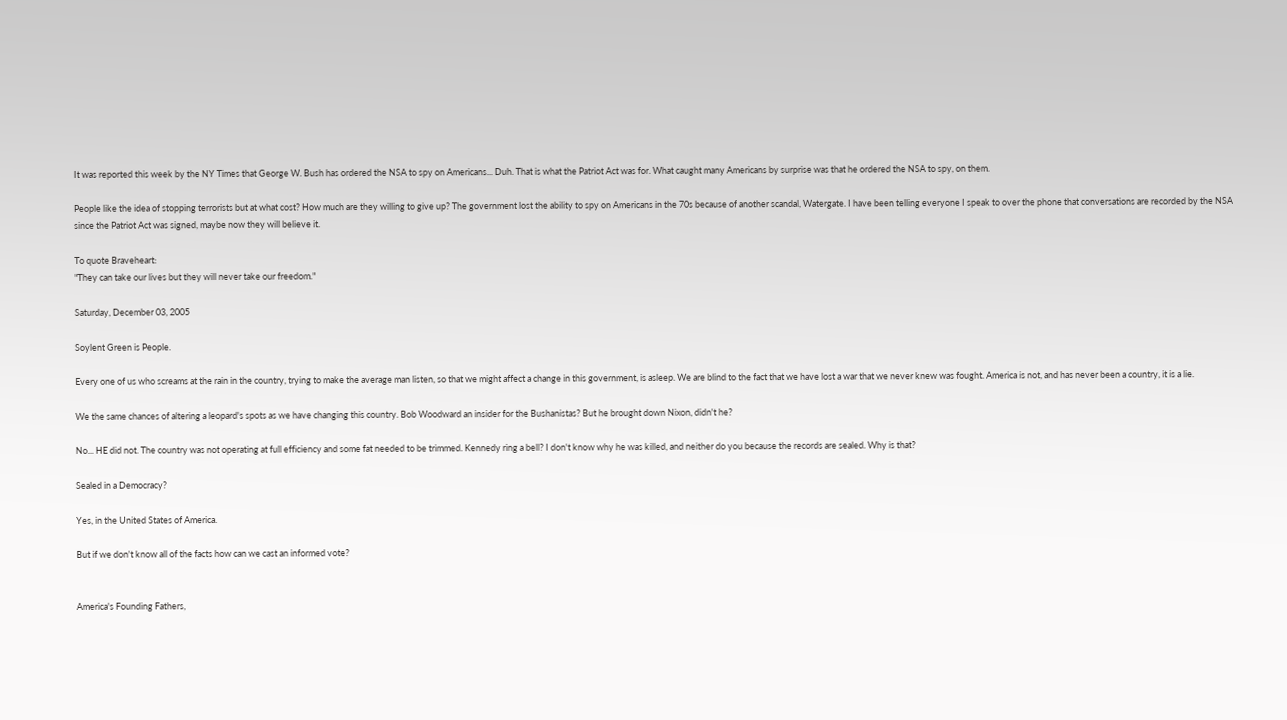It was reported this week by the NY Times that George W. Bush has ordered the NSA to spy on Americans... Duh. That is what the Patriot Act was for. What caught many Americans by surprise was that he ordered the NSA to spy, on them.

People like the idea of stopping terrorists but at what cost? How much are they willing to give up? The government lost the ability to spy on Americans in the 70s because of another scandal, Watergate. I have been telling everyone I speak to over the phone that conversations are recorded by the NSA since the Patriot Act was signed, maybe now they will believe it.

To quote Braveheart:
"They can take our lives but they will never take our freedom."

Saturday, December 03, 2005

Soylent Green is People.

Every one of us who screams at the rain in the country, trying to make the average man listen, so that we might affect a change in this government, is asleep. We are blind to the fact that we have lost a war that we never knew was fought. America is not, and has never been a country, it is a lie.

We the same chances of altering a leopard's spots as we have changing this country. Bob Woodward an insider for the Bushanistas? But he brought down Nixon, didn't he?

No... HE did not. The country was not operating at full efficiency and some fat needed to be trimmed. Kennedy ring a bell? I don't know why he was killed, and neither do you because the records are sealed. Why is that?

Sealed in a Democracy?

Yes, in the United States of America.

But if we don't know all of the facts how can we cast an informed vote?


America's Founding Fathers,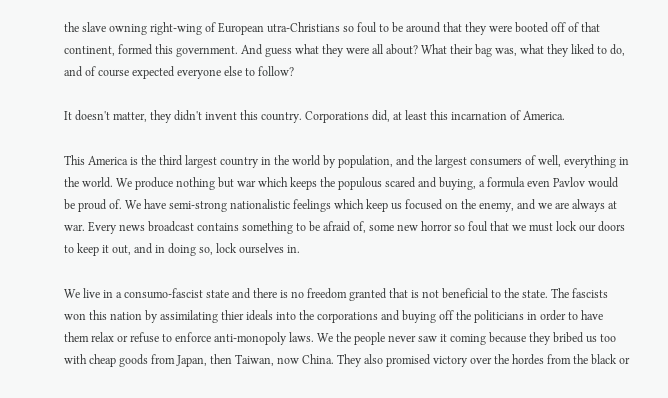the slave owning right-wing of European utra-Christians so foul to be around that they were booted off of that continent, formed this government. And guess what they were all about? What their bag was, what they liked to do, and of course expected everyone else to follow?

It doesn't matter, they didn't invent this country. Corporations did, at least this incarnation of America.

This America is the third largest country in the world by population, and the largest consumers of well, everything in the world. We produce nothing but war which keeps the populous scared and buying, a formula even Pavlov would be proud of. We have semi-strong nationalistic feelings which keep us focused on the enemy, and we are always at war. Every news broadcast contains something to be afraid of, some new horror so foul that we must lock our doors to keep it out, and in doing so, lock ourselves in.

We live in a consumo-fascist state and there is no freedom granted that is not beneficial to the state. The fascists won this nation by assimilating thier ideals into the corporations and buying off the politicians in order to have them relax or refuse to enforce anti-monopoly laws. We the people never saw it coming because they bribed us too with cheap goods from Japan, then Taiwan, now China. They also promised victory over the hordes from the black or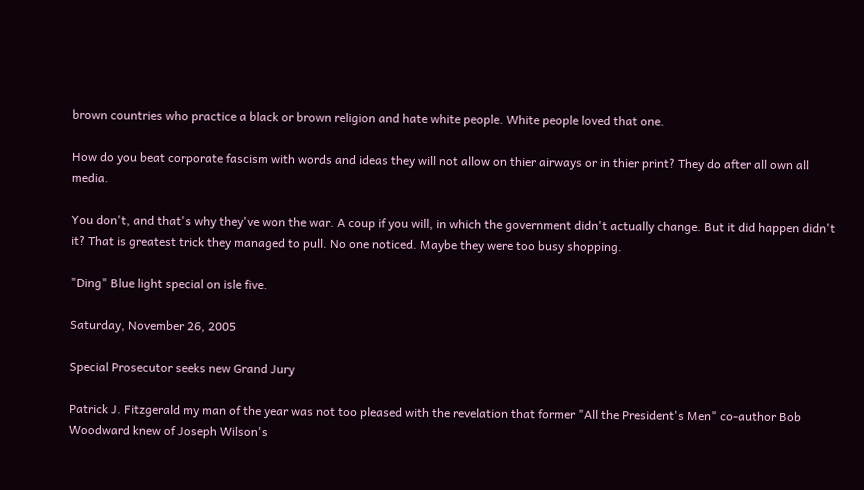brown countries who practice a black or brown religion and hate white people. White people loved that one.

How do you beat corporate fascism with words and ideas they will not allow on thier airways or in thier print? They do after all own all media.

You don't, and that's why they've won the war. A coup if you will, in which the government didn't actually change. But it did happen didn't it? That is greatest trick they managed to pull. No one noticed. Maybe they were too busy shopping.

"Ding" Blue light special on isle five.

Saturday, November 26, 2005

Special Prosecutor seeks new Grand Jury

Patrick J. Fitzgerald my man of the year was not too pleased with the revelation that former "All the President's Men" co-author Bob Woodward knew of Joseph Wilson's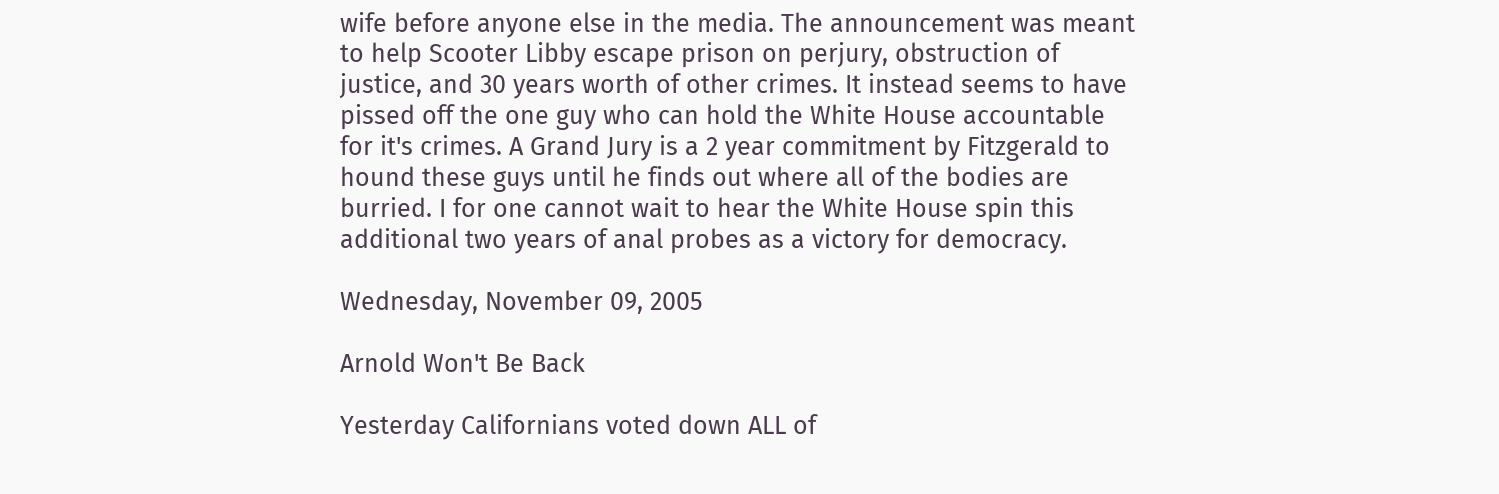wife before anyone else in the media. The announcement was meant to help Scooter Libby escape prison on perjury, obstruction of justice, and 30 years worth of other crimes. It instead seems to have pissed off the one guy who can hold the White House accountable for it's crimes. A Grand Jury is a 2 year commitment by Fitzgerald to hound these guys until he finds out where all of the bodies are burried. I for one cannot wait to hear the White House spin this additional two years of anal probes as a victory for democracy.

Wednesday, November 09, 2005

Arnold Won't Be Back

Yesterday Californians voted down ALL of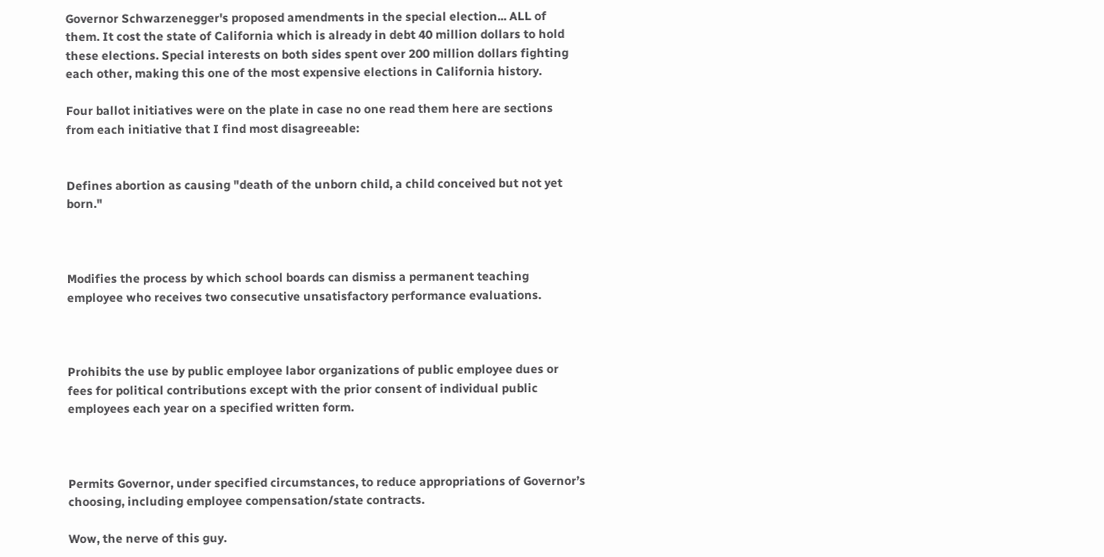Governor Schwarzenegger's proposed amendments in the special election... ALL of them. It cost the state of California which is already in debt 40 million dollars to hold these elections. Special interests on both sides spent over 200 million dollars fighting each other, making this one of the most expensive elections in California history.

Four ballot initiatives were on the plate in case no one read them here are sections from each initiative that I find most disagreeable:


Defines abortion as causing "death of the unborn child, a child conceived but not yet born."



Modifies the process by which school boards can dismiss a permanent teaching employee who receives two consecutive unsatisfactory performance evaluations.



Prohibits the use by public employee labor organizations of public employee dues or fees for political contributions except with the prior consent of individual public employees each year on a specified written form.



Permits Governor, under specified circumstances, to reduce appropriations of Governor’s choosing, including employee compensation/state contracts.

Wow, the nerve of this guy.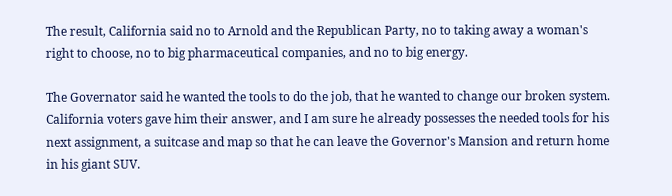The result, California said no to Arnold and the Republican Party, no to taking away a woman's right to choose, no to big pharmaceutical companies, and no to big energy.

The Governator said he wanted the tools to do the job, that he wanted to change our broken system. California voters gave him their answer, and I am sure he already possesses the needed tools for his next assignment, a suitcase and map so that he can leave the Governor's Mansion and return home in his giant SUV.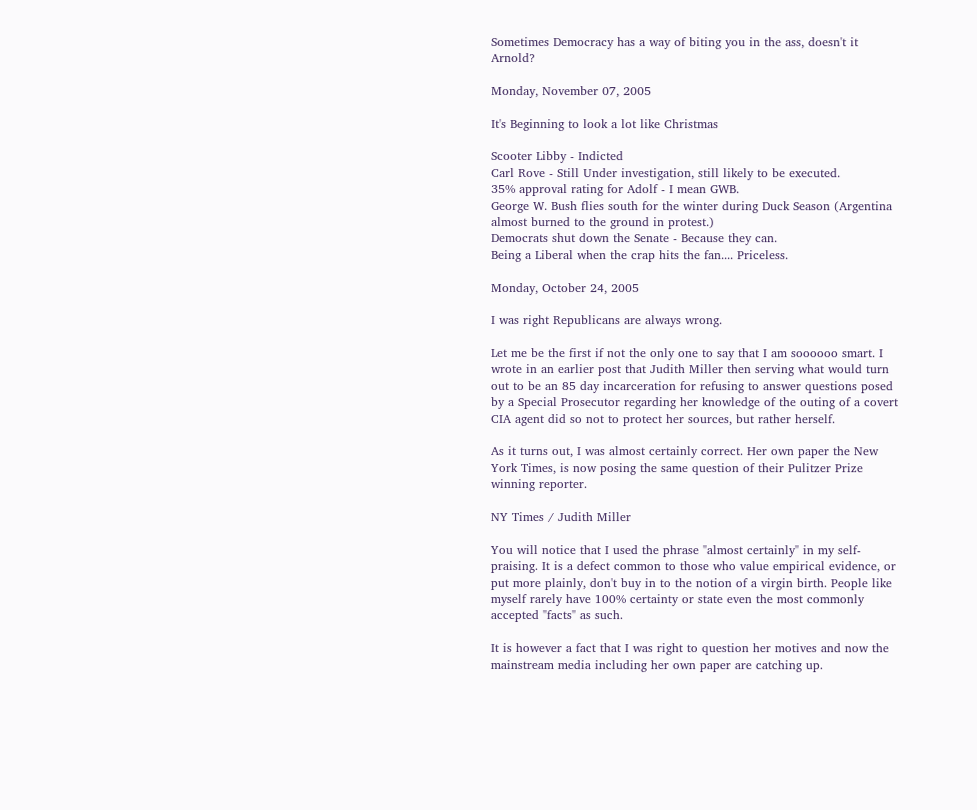Sometimes Democracy has a way of biting you in the ass, doesn't it Arnold?

Monday, November 07, 2005

It's Beginning to look a lot like Christmas

Scooter Libby - Indicted
Carl Rove - Still Under investigation, still likely to be executed.
35% approval rating for Adolf - I mean GWB.
George W. Bush flies south for the winter during Duck Season (Argentina almost burned to the ground in protest.)
Democrats shut down the Senate - Because they can.
Being a Liberal when the crap hits the fan.... Priceless.

Monday, October 24, 2005

I was right Republicans are always wrong.

Let me be the first if not the only one to say that I am soooooo smart. I wrote in an earlier post that Judith Miller then serving what would turn out to be an 85 day incarceration for refusing to answer questions posed by a Special Prosecutor regarding her knowledge of the outing of a covert CIA agent did so not to protect her sources, but rather herself.

As it turns out, I was almost certainly correct. Her own paper the New York Times, is now posing the same question of their Pulitzer Prize winning reporter.

NY Times / Judith Miller

You will notice that I used the phrase "almost certainly" in my self-praising. It is a defect common to those who value empirical evidence, or put more plainly, don't buy in to the notion of a virgin birth. People like myself rarely have 100% certainty or state even the most commonly accepted "facts" as such.

It is however a fact that I was right to question her motives and now the mainstream media including her own paper are catching up.